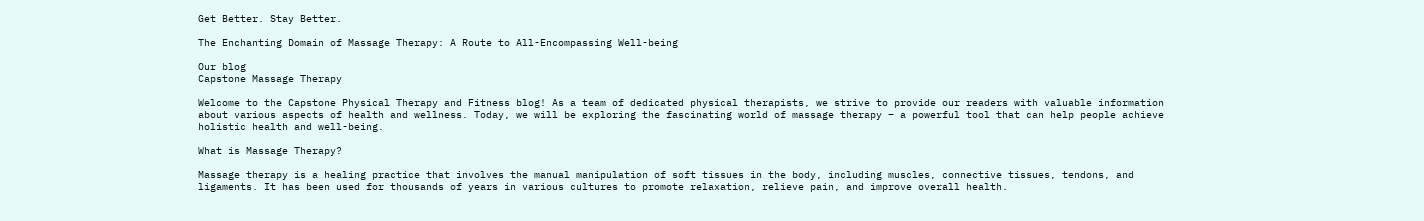Get Better. Stay Better.

The Enchanting Domain of Massage Therapy: A Route to All-Encompassing Well-being

Our blog
Capstone Massage Therapy

Welcome to the Capstone Physical Therapy and Fitness blog! As a team of dedicated physical therapists, we strive to provide our readers with valuable information about various aspects of health and wellness. Today, we will be exploring the fascinating world of massage therapy – a powerful tool that can help people achieve holistic health and well-being.

What is Massage Therapy?

Massage therapy is a healing practice that involves the manual manipulation of soft tissues in the body, including muscles, connective tissues, tendons, and ligaments. It has been used for thousands of years in various cultures to promote relaxation, relieve pain, and improve overall health.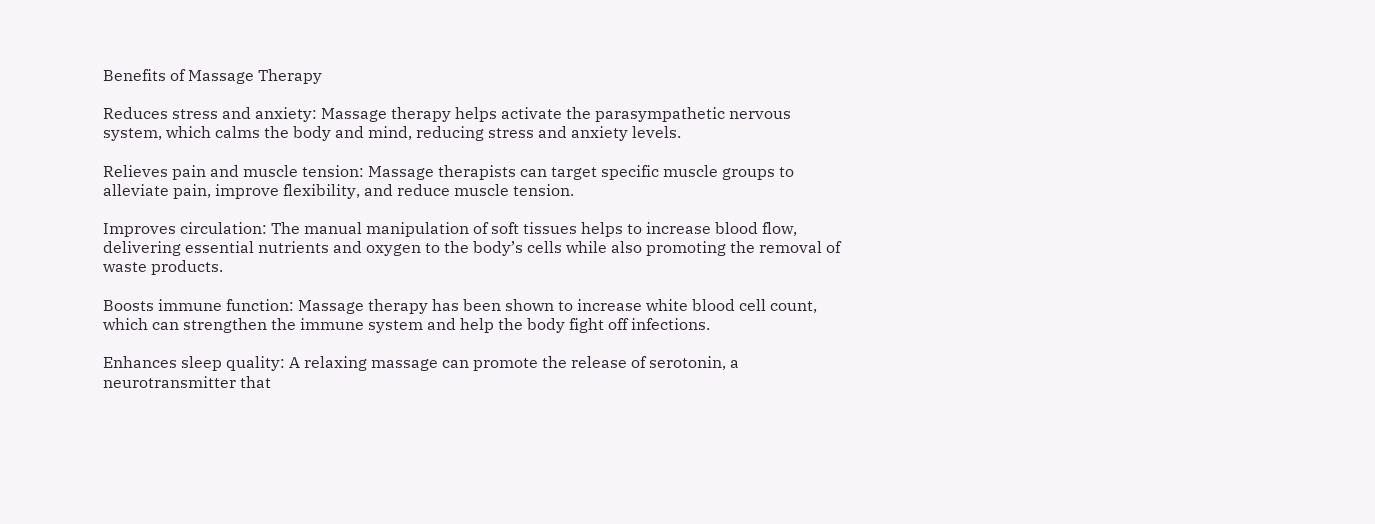Benefits of Massage Therapy

Reduces stress and anxiety: Massage therapy helps activate the parasympathetic nervous system, which calms the body and mind, reducing stress and anxiety levels.

Relieves pain and muscle tension: Massage therapists can target specific muscle groups to alleviate pain, improve flexibility, and reduce muscle tension.

Improves circulation: The manual manipulation of soft tissues helps to increase blood flow, delivering essential nutrients and oxygen to the body’s cells while also promoting the removal of waste products.

Boosts immune function: Massage therapy has been shown to increase white blood cell count, which can strengthen the immune system and help the body fight off infections.

Enhances sleep quality: A relaxing massage can promote the release of serotonin, a neurotransmitter that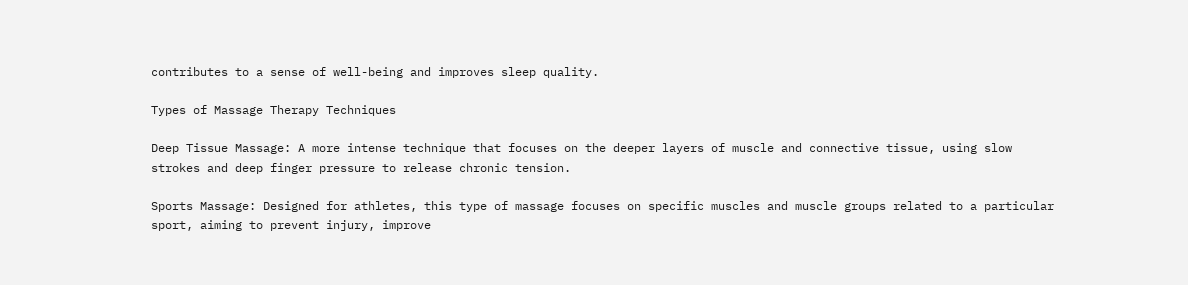contributes to a sense of well-being and improves sleep quality.

Types of Massage Therapy Techniques

Deep Tissue Massage: A more intense technique that focuses on the deeper layers of muscle and connective tissue, using slow strokes and deep finger pressure to release chronic tension.

Sports Massage: Designed for athletes, this type of massage focuses on specific muscles and muscle groups related to a particular sport, aiming to prevent injury, improve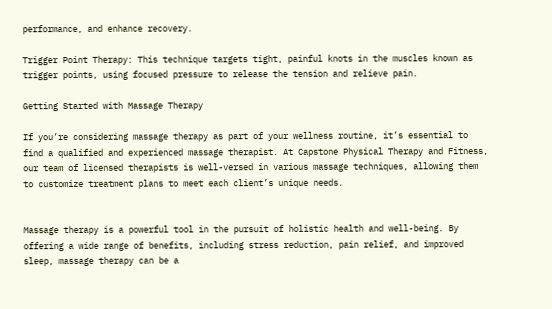performance, and enhance recovery.

Trigger Point Therapy: This technique targets tight, painful knots in the muscles known as trigger points, using focused pressure to release the tension and relieve pain.

Getting Started with Massage Therapy

If you’re considering massage therapy as part of your wellness routine, it’s essential to find a qualified and experienced massage therapist. At Capstone Physical Therapy and Fitness, our team of licensed therapists is well-versed in various massage techniques, allowing them to customize treatment plans to meet each client’s unique needs.


Massage therapy is a powerful tool in the pursuit of holistic health and well-being. By offering a wide range of benefits, including stress reduction, pain relief, and improved sleep, massage therapy can be a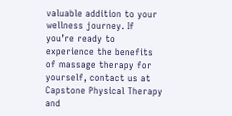valuable addition to your wellness journey. If you’re ready to experience the benefits of massage therapy for yourself, contact us at Capstone Physical Therapy and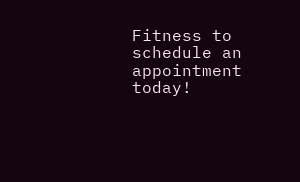Fitness to schedule an appointment today!